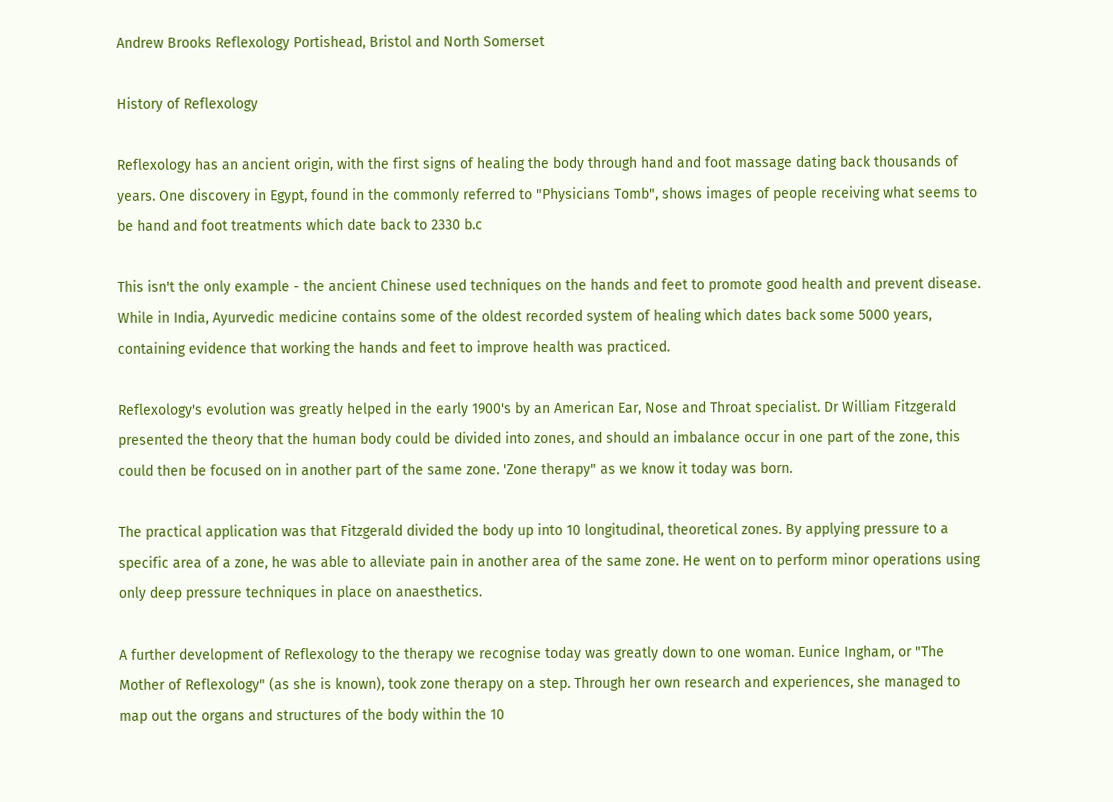Andrew Brooks Reflexology Portishead, Bristol and North Somerset

History of Reflexology

Reflexology has an ancient origin, with the first signs of healing the body through hand and foot massage dating back thousands of years. One discovery in Egypt, found in the commonly referred to "Physicians Tomb", shows images of people receiving what seems to be hand and foot treatments which date back to 2330 b.c

This isn't the only example - the ancient Chinese used techniques on the hands and feet to promote good health and prevent disease. While in India, Ayurvedic medicine contains some of the oldest recorded system of healing which dates back some 5000 years, containing evidence that working the hands and feet to improve health was practiced.

Reflexology's evolution was greatly helped in the early 1900's by an American Ear, Nose and Throat specialist. Dr William Fitzgerald presented the theory that the human body could be divided into zones, and should an imbalance occur in one part of the zone, this could then be focused on in another part of the same zone. 'Zone therapy" as we know it today was born.

The practical application was that Fitzgerald divided the body up into 10 longitudinal, theoretical zones. By applying pressure to a specific area of a zone, he was able to alleviate pain in another area of the same zone. He went on to perform minor operations using only deep pressure techniques in place on anaesthetics.

A further development of Reflexology to the therapy we recognise today was greatly down to one woman. Eunice Ingham, or "The Mother of Reflexology" (as she is known), took zone therapy on a step. Through her own research and experiences, she managed to map out the organs and structures of the body within the 10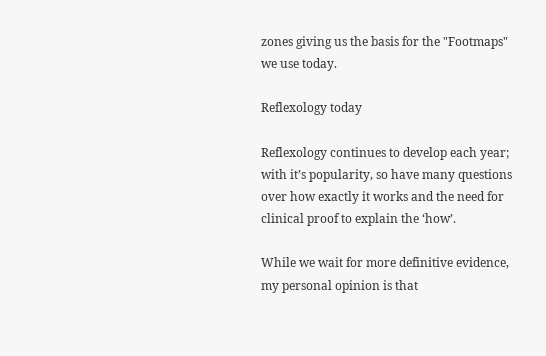zones giving us the basis for the "Footmaps" we use today.

Reflexology today

Reflexology continues to develop each year; with it’s popularity, so have many questions over how exactly it works and the need for clinical proof to explain the ‘how’.

While we wait for more definitive evidence, my personal opinion is that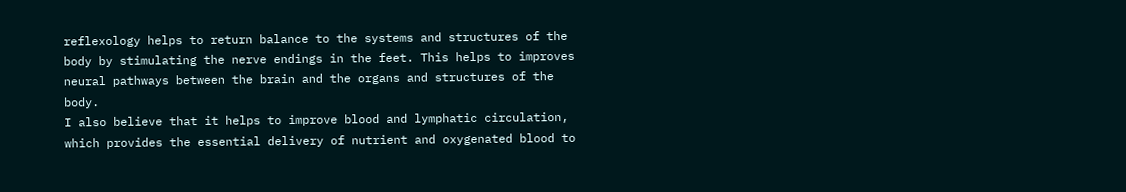reflexology helps to return balance to the systems and structures of the body by stimulating the nerve endings in the feet. This helps to improves neural pathways between the brain and the organs and structures of the body.
I also believe that it helps to improve blood and lymphatic circulation, which provides the essential delivery of nutrient and oxygenated blood to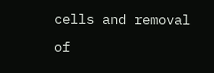cells and removal of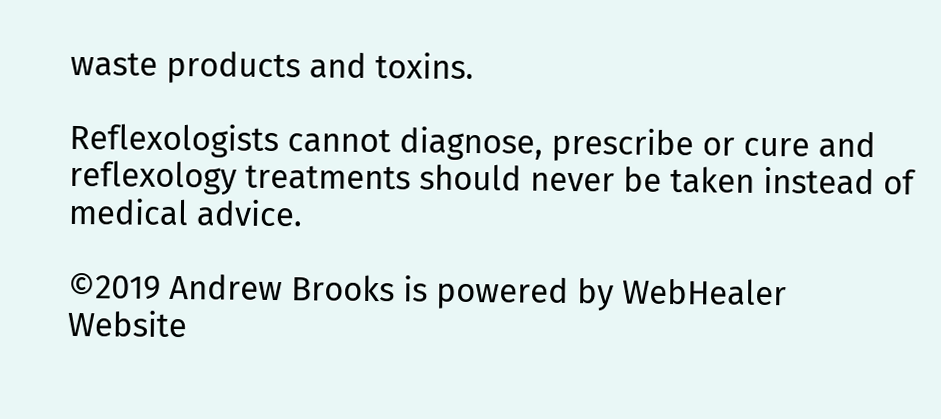waste products and toxins.

Reflexologists cannot diagnose, prescribe or cure and reflexology treatments should never be taken instead of medical advice.

©2019 Andrew Brooks is powered by WebHealer
Website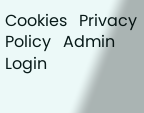Cookies   Privacy Policy   Admin Login